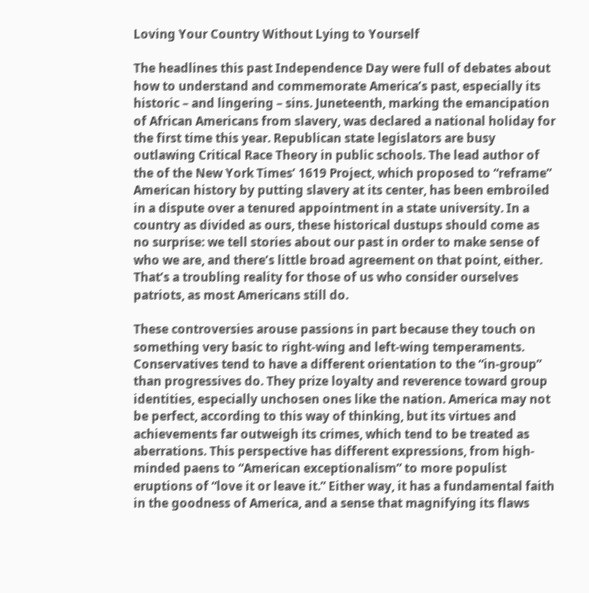Loving Your Country Without Lying to Yourself

The headlines this past Independence Day were full of debates about how to understand and commemorate America’s past, especially its historic – and lingering – sins. Juneteenth, marking the emancipation of African Americans from slavery, was declared a national holiday for the first time this year. Republican state legislators are busy outlawing Critical Race Theory in public schools. The lead author of the of the New York Times’ 1619 Project, which proposed to “reframe” American history by putting slavery at its center, has been embroiled in a dispute over a tenured appointment in a state university. In a country as divided as ours, these historical dustups should come as no surprise: we tell stories about our past in order to make sense of who we are, and there’s little broad agreement on that point, either. That’s a troubling reality for those of us who consider ourselves patriots, as most Americans still do.

These controversies arouse passions in part because they touch on something very basic to right-wing and left-wing temperaments. Conservatives tend to have a different orientation to the “in-group” than progressives do. They prize loyalty and reverence toward group identities, especially unchosen ones like the nation. America may not be perfect, according to this way of thinking, but its virtues and achievements far outweigh its crimes, which tend to be treated as aberrations. This perspective has different expressions, from high-minded paens to “American exceptionalism” to more populist eruptions of “love it or leave it.” Either way, it has a fundamental faith in the goodness of America, and a sense that magnifying its flaws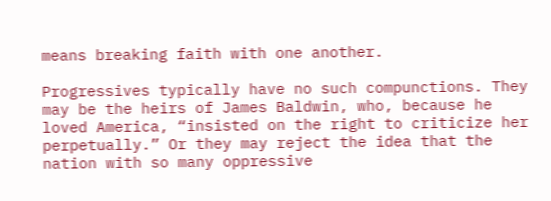means breaking faith with one another.

Progressives typically have no such compunctions. They may be the heirs of James Baldwin, who, because he loved America, “insisted on the right to criticize her perpetually.” Or they may reject the idea that the nation with so many oppressive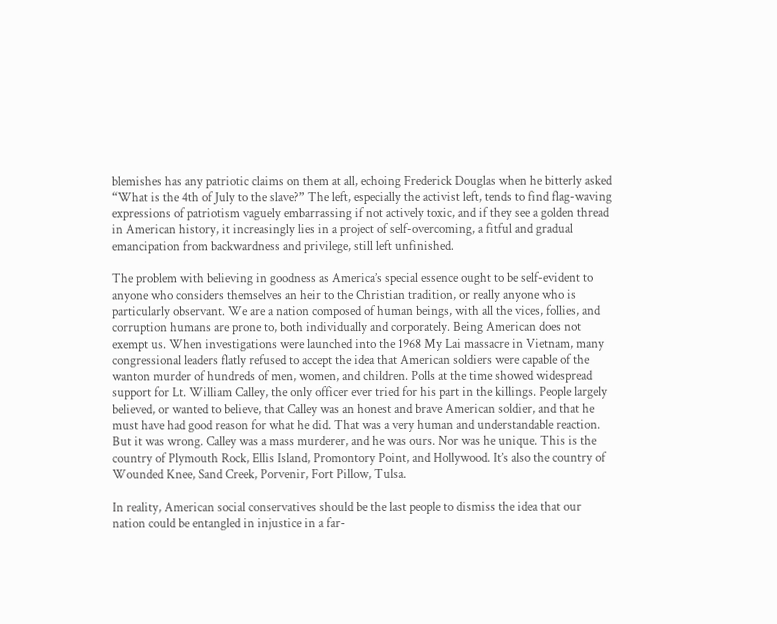blemishes has any patriotic claims on them at all, echoing Frederick Douglas when he bitterly asked “What is the 4th of July to the slave?” The left, especially the activist left, tends to find flag-waving expressions of patriotism vaguely embarrassing if not actively toxic, and if they see a golden thread in American history, it increasingly lies in a project of self-overcoming, a fitful and gradual emancipation from backwardness and privilege, still left unfinished.

The problem with believing in goodness as America’s special essence ought to be self-evident to anyone who considers themselves an heir to the Christian tradition, or really anyone who is particularly observant. We are a nation composed of human beings, with all the vices, follies, and corruption humans are prone to, both individually and corporately. Being American does not exempt us. When investigations were launched into the 1968 My Lai massacre in Vietnam, many congressional leaders flatly refused to accept the idea that American soldiers were capable of the wanton murder of hundreds of men, women, and children. Polls at the time showed widespread support for Lt. William Calley, the only officer ever tried for his part in the killings. People largely believed, or wanted to believe, that Calley was an honest and brave American soldier, and that he must have had good reason for what he did. That was a very human and understandable reaction. But it was wrong. Calley was a mass murderer, and he was ours. Nor was he unique. This is the country of Plymouth Rock, Ellis Island, Promontory Point, and Hollywood. It’s also the country of Wounded Knee, Sand Creek, Porvenir, Fort Pillow, Tulsa.

In reality, American social conservatives should be the last people to dismiss the idea that our nation could be entangled in injustice in a far-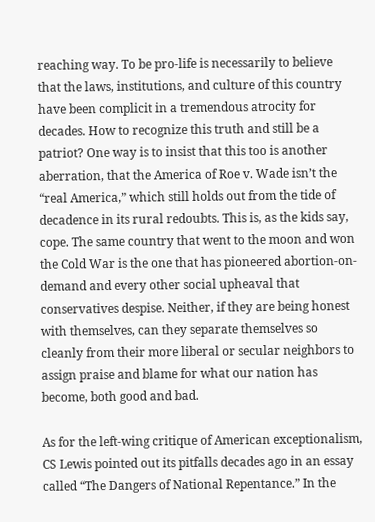reaching way. To be pro-life is necessarily to believe that the laws, institutions, and culture of this country have been complicit in a tremendous atrocity for decades. How to recognize this truth and still be a patriot? One way is to insist that this too is another aberration, that the America of Roe v. Wade isn’t the “real America,” which still holds out from the tide of decadence in its rural redoubts. This is, as the kids say, cope. The same country that went to the moon and won the Cold War is the one that has pioneered abortion-on-demand and every other social upheaval that conservatives despise. Neither, if they are being honest with themselves, can they separate themselves so cleanly from their more liberal or secular neighbors to assign praise and blame for what our nation has become, both good and bad.

As for the left-wing critique of American exceptionalism, CS Lewis pointed out its pitfalls decades ago in an essay called “The Dangers of National Repentance.” In the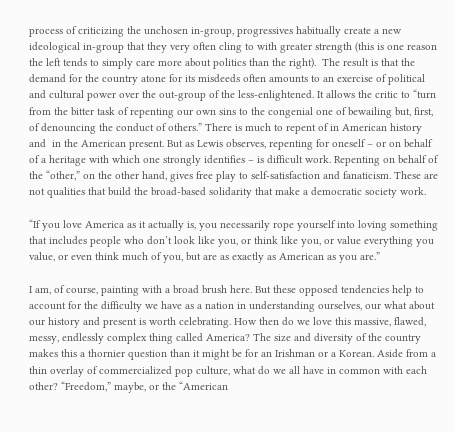process of criticizing the unchosen in-group, progressives habitually create a new ideological in-group that they very often cling to with greater strength (this is one reason the left tends to simply care more about politics than the right).  The result is that the demand for the country atone for its misdeeds often amounts to an exercise of political and cultural power over the out-group of the less-enlightened. It allows the critic to “turn from the bitter task of repenting our own sins to the congenial one of bewailing but, first, of denouncing the conduct of others.” There is much to repent of in American history and  in the American present. But as Lewis observes, repenting for oneself – or on behalf of a heritage with which one strongly identifies – is difficult work. Repenting on behalf of the “other,” on the other hand, gives free play to self-satisfaction and fanaticism. These are not qualities that build the broad-based solidarity that make a democratic society work.

“If you love America as it actually is, you necessarily rope yourself into loving something that includes people who don’t look like you, or think like you, or value everything you value, or even think much of you, but are as exactly as American as you are.”

I am, of course, painting with a broad brush here. But these opposed tendencies help to account for the difficulty we have as a nation in understanding ourselves, our what about our history and present is worth celebrating. How then do we love this massive, flawed, messy, endlessly complex thing called America? The size and diversity of the country makes this a thornier question than it might be for an Irishman or a Korean. Aside from a thin overlay of commercialized pop culture, what do we all have in common with each other? “Freedom,” maybe, or the “American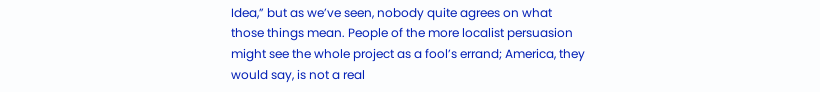Idea,” but as we’ve seen, nobody quite agrees on what those things mean. People of the more localist persuasion might see the whole project as a fool’s errand; America, they would say, is not a real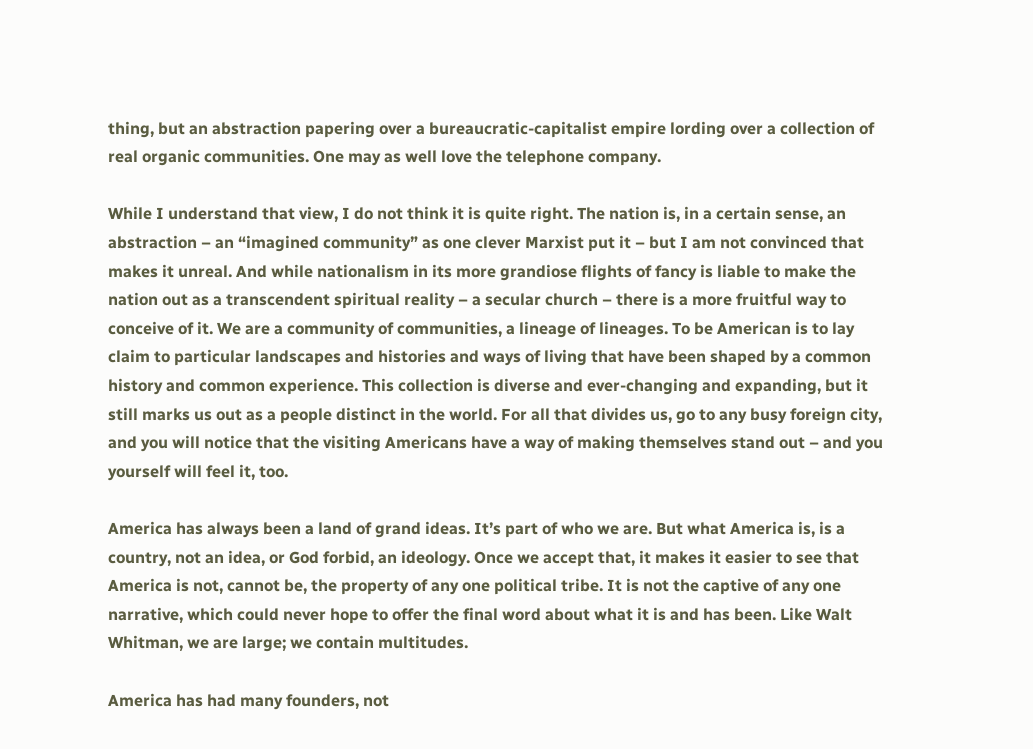thing, but an abstraction papering over a bureaucratic-capitalist empire lording over a collection of real organic communities. One may as well love the telephone company.

While I understand that view, I do not think it is quite right. The nation is, in a certain sense, an abstraction – an “imagined community” as one clever Marxist put it – but I am not convinced that makes it unreal. And while nationalism in its more grandiose flights of fancy is liable to make the nation out as a transcendent spiritual reality – a secular church – there is a more fruitful way to conceive of it. We are a community of communities, a lineage of lineages. To be American is to lay claim to particular landscapes and histories and ways of living that have been shaped by a common history and common experience. This collection is diverse and ever-changing and expanding, but it still marks us out as a people distinct in the world. For all that divides us, go to any busy foreign city, and you will notice that the visiting Americans have a way of making themselves stand out – and you yourself will feel it, too.

America has always been a land of grand ideas. It’s part of who we are. But what America is, is a country, not an idea, or God forbid, an ideology. Once we accept that, it makes it easier to see that America is not, cannot be, the property of any one political tribe. It is not the captive of any one narrative, which could never hope to offer the final word about what it is and has been. Like Walt Whitman, we are large; we contain multitudes.

America has had many founders, not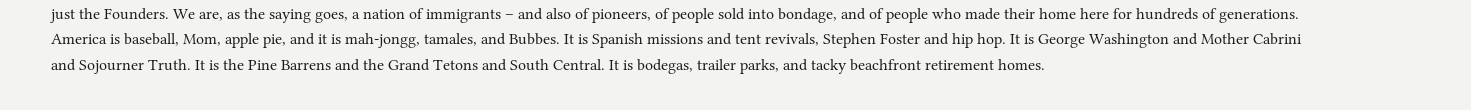just the Founders. We are, as the saying goes, a nation of immigrants – and also of pioneers, of people sold into bondage, and of people who made their home here for hundreds of generations. America is baseball, Mom, apple pie, and it is mah-jongg, tamales, and Bubbes. It is Spanish missions and tent revivals, Stephen Foster and hip hop. It is George Washington and Mother Cabrini and Sojourner Truth. It is the Pine Barrens and the Grand Tetons and South Central. It is bodegas, trailer parks, and tacky beachfront retirement homes.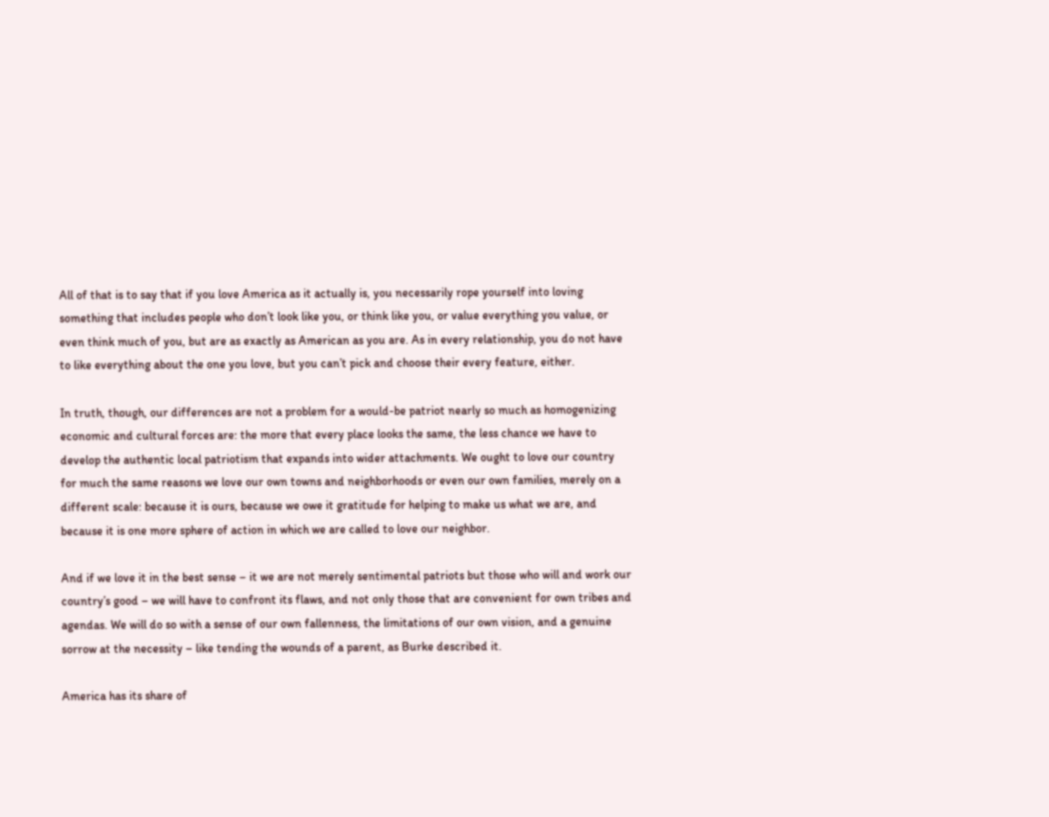All of that is to say that if you love America as it actually is, you necessarily rope yourself into loving something that includes people who don’t look like you, or think like you, or value everything you value, or even think much of you, but are as exactly as American as you are. As in every relationship, you do not have to like everything about the one you love, but you can’t pick and choose their every feature, either.

In truth, though, our differences are not a problem for a would-be patriot nearly so much as homogenizing economic and cultural forces are: the more that every place looks the same, the less chance we have to develop the authentic local patriotism that expands into wider attachments. We ought to love our country for much the same reasons we love our own towns and neighborhoods or even our own families, merely on a different scale: because it is ours, because we owe it gratitude for helping to make us what we are, and because it is one more sphere of action in which we are called to love our neighbor.

And if we love it in the best sense – it we are not merely sentimental patriots but those who will and work our country’s good – we will have to confront its flaws, and not only those that are convenient for own tribes and agendas. We will do so with a sense of our own fallenness, the limitations of our own vision, and a genuine sorrow at the necessity – like tending the wounds of a parent, as Burke described it.

America has its share of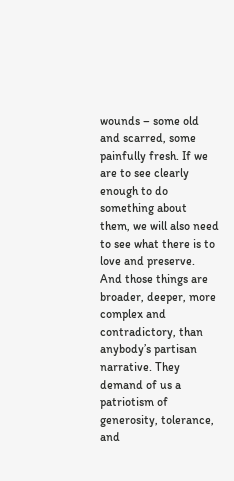wounds – some old and scarred, some painfully fresh. If we are to see clearly enough to do something about them, we will also need to see what there is to love and preserve. And those things are broader, deeper, more complex and contradictory, than anybody’s partisan narrative. They demand of us a patriotism of generosity, tolerance, and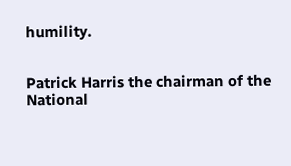humility.


Patrick Harris the chairman of the National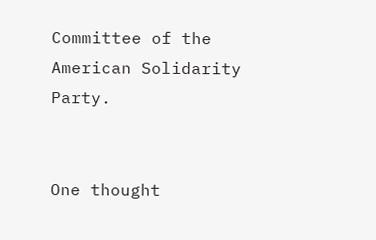Committee of the American Solidarity Party.


One thought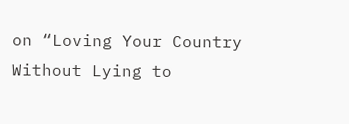on “Loving Your Country Without Lying to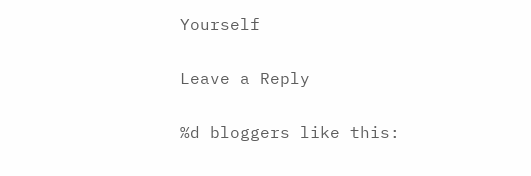Yourself

Leave a Reply

%d bloggers like this: